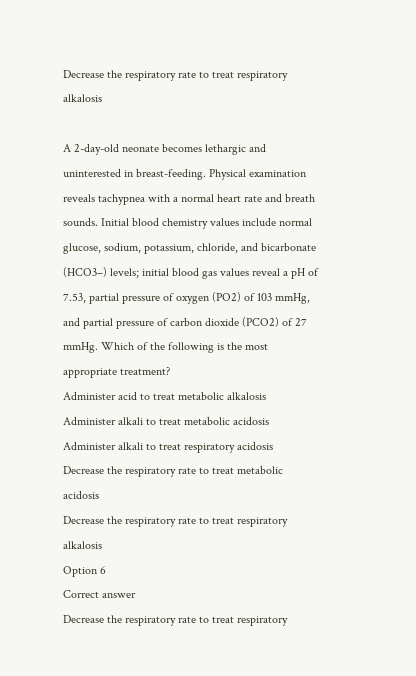Decrease the respiratory rate to treat respiratory alkalosis

A 2-day-old neonate becomes lethargic and uninterested in breast-feeding. Physical examination reveals tachypnea with a normal heart rate and breath sounds. Initial blood chemistry values include normal glucose, sodium, potassium, chloride, and bicarbonate (HCO3–) levels; initial blood gas values reveal a pH of 7.53, partial pressure of oxygen (PO2) of 103 mmHg, and partial pressure of carbon dioxide (PCO2) of 27 mmHg. Which of the following is the most appropriate treatment?
Administer acid to treat metabolic alkalosis
Administer alkali to treat metabolic acidosis
Administer alkali to treat respiratory acidosis
Decrease the respiratory rate to treat metabolic acidosis
Decrease the respiratory rate to treat respiratory alkalosis
Option 6
Correct answer
Decrease the respiratory rate to treat respiratory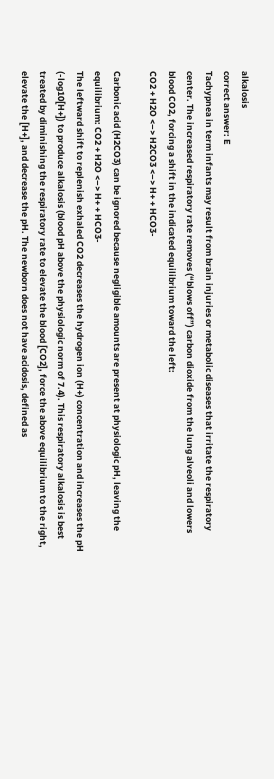alkalosis
correct answer: E
Tachypnea in term infants may result from brain injuries or metabolic diseases that irritate the respiratory center. The increased respiratory rate removes (“blows off”) carbon dioxide from the lung alveoli and lowers blood CO2, forcing a shift in the indicated equilibrium toward the left:
CO2 + H2O <–> H2CO3 <–> H+ + HCO3-

Carbonic acid (H2CO3) can be ignored because negligible amounts are present at physiologic pH, leaving the equilibrium: CO2 + H2O <–> H+ + HCO3-
The leftward shift to replenish exhaled CO2 decreases the hydrogen ion (H+) concentration and increases the pH (-log10[H+]) to produce alkalosis (blood pH above the physiologic norm of 7.4). This respiratory alkalosis is best treated by diminishing the respiratory rate to elevate the blood [CO2], force the above equilibrium to the right, elevate the [H+], and decrease the pH. The newborn does not have acidosis, defined as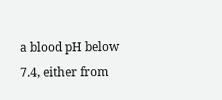a blood pH below 7.4, either from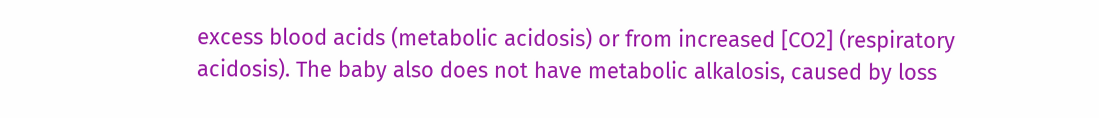excess blood acids (metabolic acidosis) or from increased [CO2] (respiratory acidosis). The baby also does not have metabolic alkalosis, caused by loss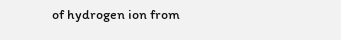of hydrogen ion from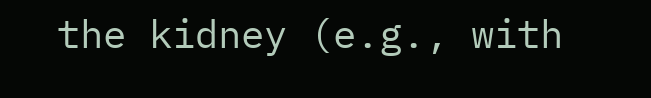the kidney (e.g., with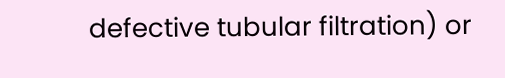defective tubular filtration) or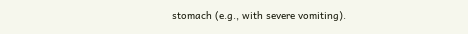stomach (e.g., with severe vomiting).